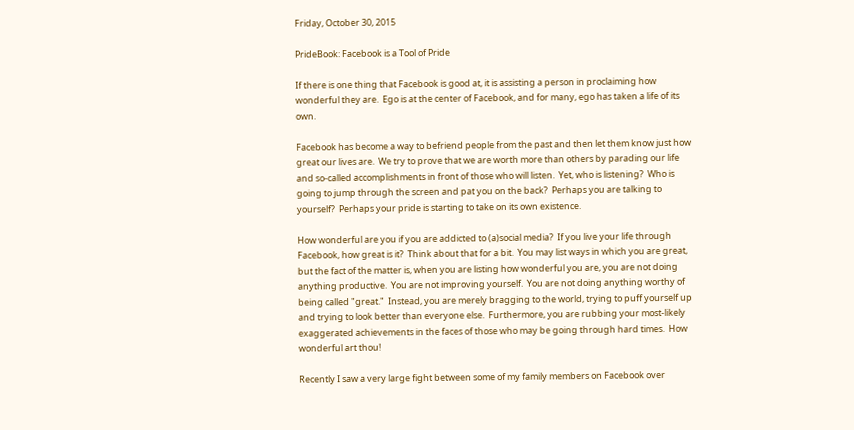Friday, October 30, 2015

PrideBook: Facebook is a Tool of Pride

If there is one thing that Facebook is good at, it is assisting a person in proclaiming how wonderful they are.  Ego is at the center of Facebook, and for many, ego has taken a life of its own.

Facebook has become a way to befriend people from the past and then let them know just how great our lives are.  We try to prove that we are worth more than others by parading our life and so-called accomplishments in front of those who will listen.  Yet, who is listening?  Who is going to jump through the screen and pat you on the back?  Perhaps you are talking to yourself?  Perhaps your pride is starting to take on its own existence.

How wonderful are you if you are addicted to (a)social media?  If you live your life through Facebook, how great is it?  Think about that for a bit.  You may list ways in which you are great, but the fact of the matter is, when you are listing how wonderful you are, you are not doing anything productive.  You are not improving yourself.  You are not doing anything worthy of being called "great."  Instead, you are merely bragging to the world, trying to puff yourself up and trying to look better than everyone else.  Furthermore, you are rubbing your most-likely exaggerated achievements in the faces of those who may be going through hard times.  How wonderful art thou!

Recently I saw a very large fight between some of my family members on Facebook over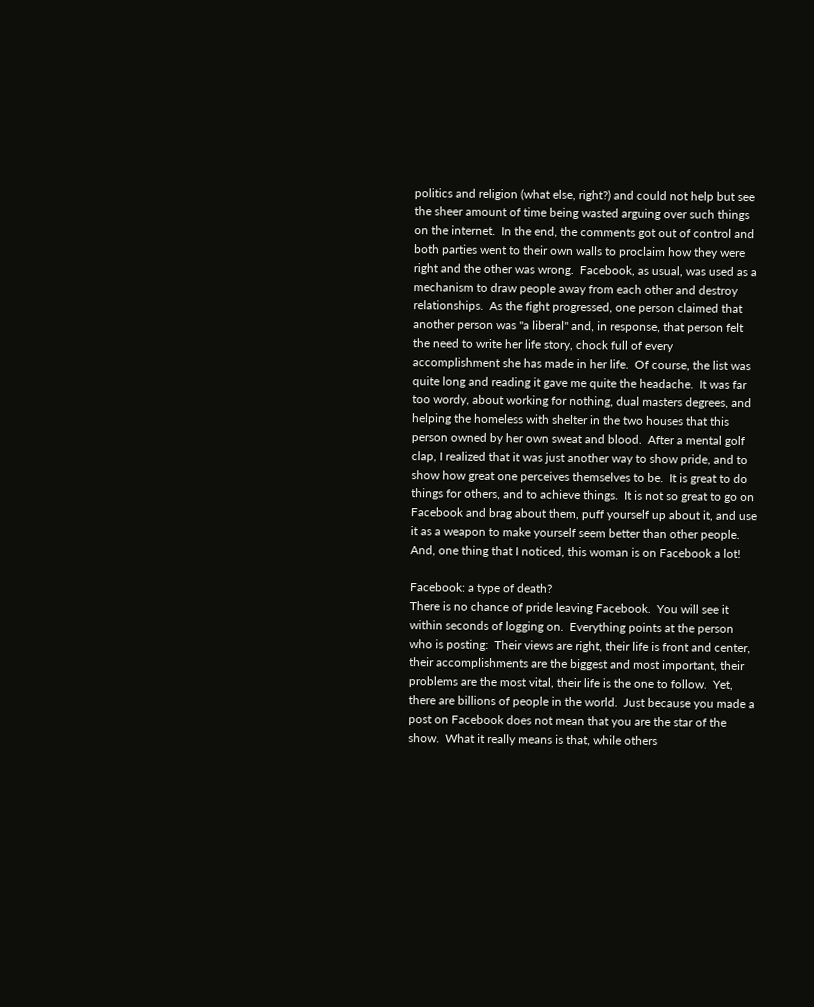politics and religion (what else, right?) and could not help but see the sheer amount of time being wasted arguing over such things on the internet.  In the end, the comments got out of control and both parties went to their own walls to proclaim how they were right and the other was wrong.  Facebook, as usual, was used as a mechanism to draw people away from each other and destroy relationships.  As the fight progressed, one person claimed that another person was "a liberal" and, in response, that person felt the need to write her life story, chock full of every accomplishment she has made in her life.  Of course, the list was quite long and reading it gave me quite the headache.  It was far too wordy, about working for nothing, dual masters degrees, and helping the homeless with shelter in the two houses that this person owned by her own sweat and blood.  After a mental golf clap, I realized that it was just another way to show pride, and to show how great one perceives themselves to be.  It is great to do things for others, and to achieve things.  It is not so great to go on Facebook and brag about them, puff yourself up about it, and use it as a weapon to make yourself seem better than other people.  And, one thing that I noticed, this woman is on Facebook a lot!

Facebook: a type of death?
There is no chance of pride leaving Facebook.  You will see it within seconds of logging on.  Everything points at the person who is posting:  Their views are right, their life is front and center, their accomplishments are the biggest and most important, their problems are the most vital, their life is the one to follow.  Yet, there are billions of people in the world.  Just because you made a post on Facebook does not mean that you are the star of the show.  What it really means is that, while others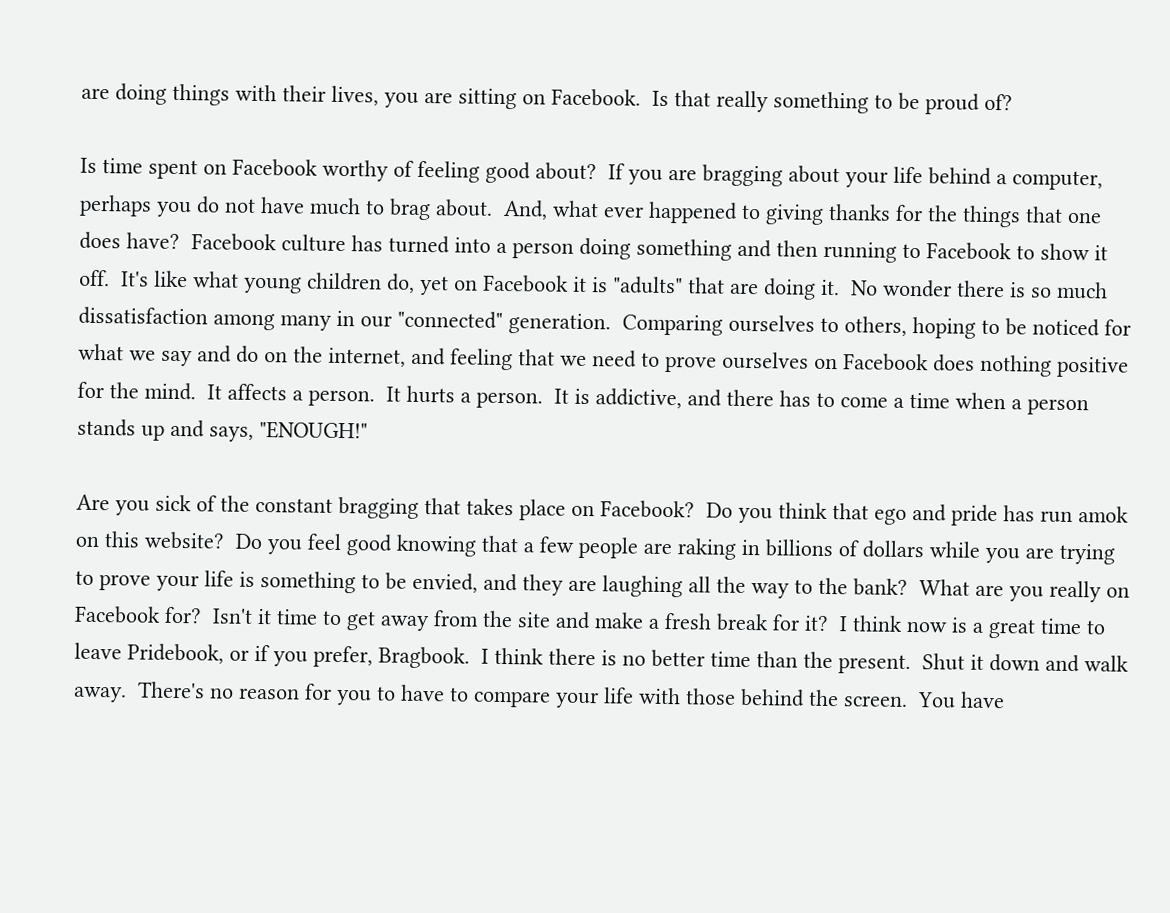are doing things with their lives, you are sitting on Facebook.  Is that really something to be proud of?

Is time spent on Facebook worthy of feeling good about?  If you are bragging about your life behind a computer, perhaps you do not have much to brag about.  And, what ever happened to giving thanks for the things that one does have?  Facebook culture has turned into a person doing something and then running to Facebook to show it off.  It's like what young children do, yet on Facebook it is "adults" that are doing it.  No wonder there is so much dissatisfaction among many in our "connected" generation.  Comparing ourselves to others, hoping to be noticed for what we say and do on the internet, and feeling that we need to prove ourselves on Facebook does nothing positive for the mind.  It affects a person.  It hurts a person.  It is addictive, and there has to come a time when a person stands up and says, "ENOUGH!"

Are you sick of the constant bragging that takes place on Facebook?  Do you think that ego and pride has run amok on this website?  Do you feel good knowing that a few people are raking in billions of dollars while you are trying to prove your life is something to be envied, and they are laughing all the way to the bank?  What are you really on Facebook for?  Isn't it time to get away from the site and make a fresh break for it?  I think now is a great time to leave Pridebook, or if you prefer, Bragbook.  I think there is no better time than the present.  Shut it down and walk away.  There's no reason for you to have to compare your life with those behind the screen.  You have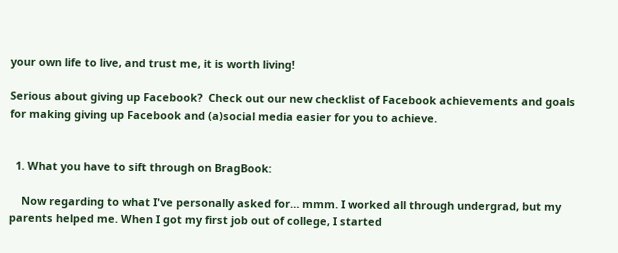your own life to live, and trust me, it is worth living!

Serious about giving up Facebook?  Check out our new checklist of Facebook achievements and goals for making giving up Facebook and (a)social media easier for you to achieve.


  1. What you have to sift through on BragBook:

    Now regarding to what I've personally asked for… mmm. I worked all through undergrad, but my parents helped me. When I got my first job out of college, I started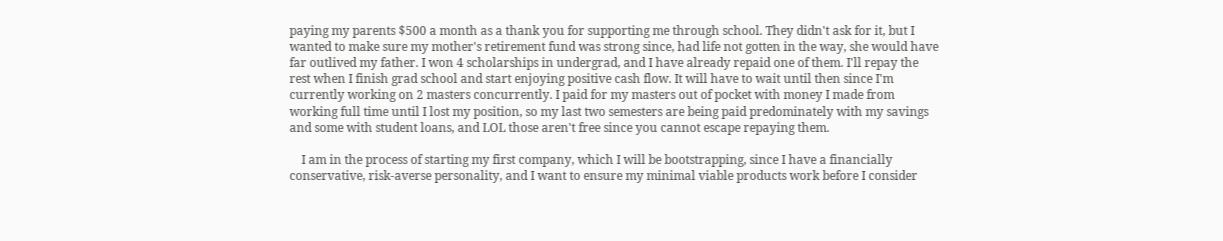paying my parents $500 a month as a thank you for supporting me through school. They didn't ask for it, but I wanted to make sure my mother's retirement fund was strong since, had life not gotten in the way, she would have far outlived my father. I won 4 scholarships in undergrad, and I have already repaid one of them. I'll repay the rest when I finish grad school and start enjoying positive cash flow. It will have to wait until then since I'm currently working on 2 masters concurrently. I paid for my masters out of pocket with money I made from working full time until I lost my position, so my last two semesters are being paid predominately with my savings and some with student loans, and LOL those aren't free since you cannot escape repaying them.

    I am in the process of starting my first company, which I will be bootstrapping, since I have a financially conservative, risk-averse personality, and I want to ensure my minimal viable products work before I consider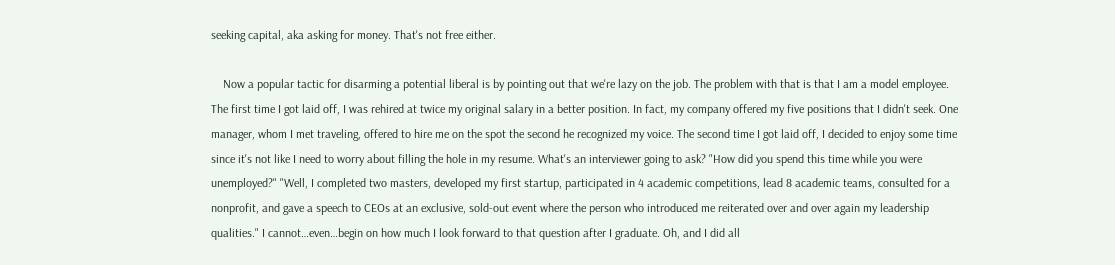seeking capital, aka asking for money. That's not free either.

    Now a popular tactic for disarming a potential liberal is by pointing out that we're lazy on the job. The problem with that is that I am a model employee. The first time I got laid off, I was rehired at twice my original salary in a better position. In fact, my company offered my five positions that I didn't seek. One manager, whom I met traveling, offered to hire me on the spot the second he recognized my voice. The second time I got laid off, I decided to enjoy some time since it's not like I need to worry about filling the hole in my resume. What's an interviewer going to ask? "How did you spend this time while you were unemployed?" "Well, I completed two masters, developed my first startup, participated in 4 academic competitions, lead 8 academic teams, consulted for a nonprofit, and gave a speech to CEOs at an exclusive, sold-out event where the person who introduced me reiterated over and over again my leadership qualities." I cannot…even…begin on how much I look forward to that question after I graduate. Oh, and I did all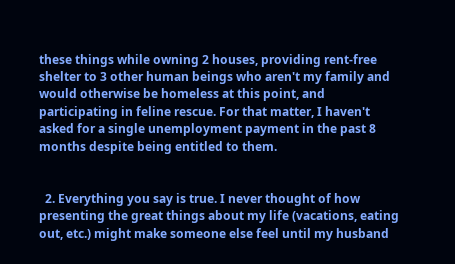these things while owning 2 houses, providing rent-free shelter to 3 other human beings who aren't my family and would otherwise be homeless at this point, and participating in feline rescue. For that matter, I haven't asked for a single unemployment payment in the past 8 months despite being entitled to them.


  2. Everything you say is true. I never thought of how presenting the great things about my life (vacations, eating out, etc.) might make someone else feel until my husband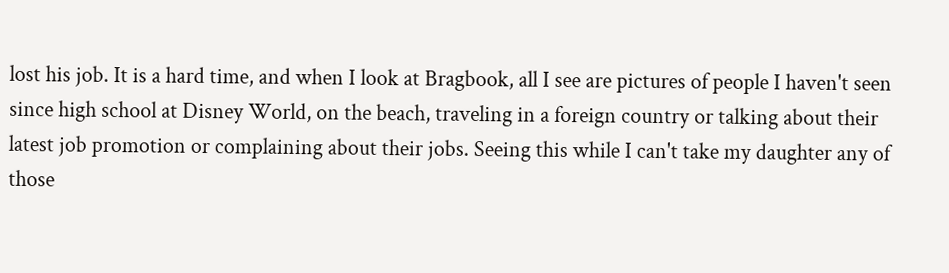lost his job. It is a hard time, and when I look at Bragbook, all I see are pictures of people I haven't seen since high school at Disney World, on the beach, traveling in a foreign country or talking about their latest job promotion or complaining about their jobs. Seeing this while I can't take my daughter any of those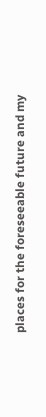places for the foreseeable future and my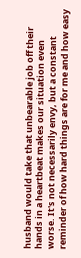husband would take that unbearable job off their hands in a heartbeat makes our situation even worse. It's not necessarily envy, but a constant reminder of how hard things are for me and how easy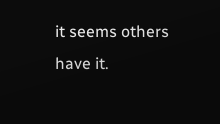it seems others have it.